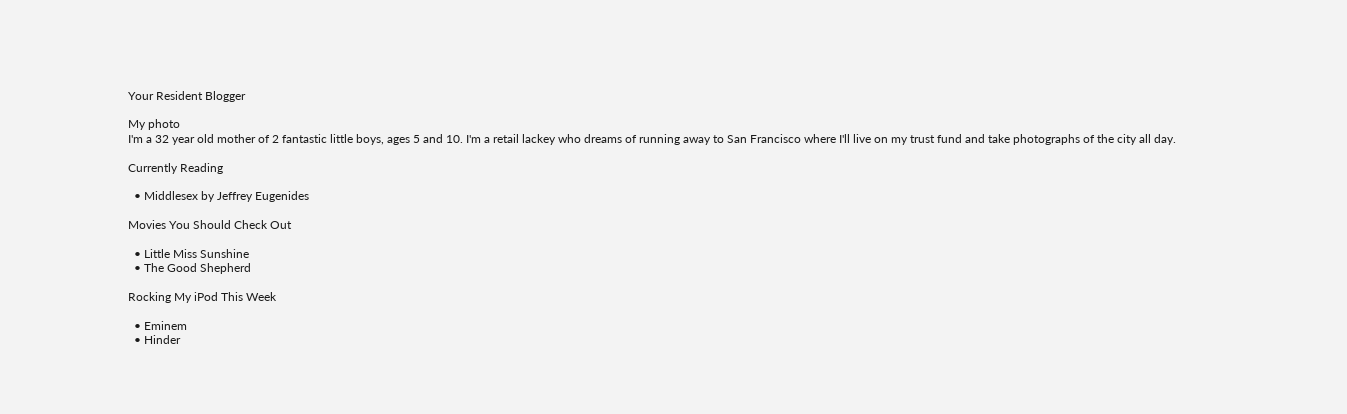Your Resident Blogger

My photo
I'm a 32 year old mother of 2 fantastic little boys, ages 5 and 10. I'm a retail lackey who dreams of running away to San Francisco where I'll live on my trust fund and take photographs of the city all day.

Currently Reading

  • Middlesex by Jeffrey Eugenides

Movies You Should Check Out

  • Little Miss Sunshine
  • The Good Shepherd

Rocking My iPod This Week

  • Eminem
  • Hinder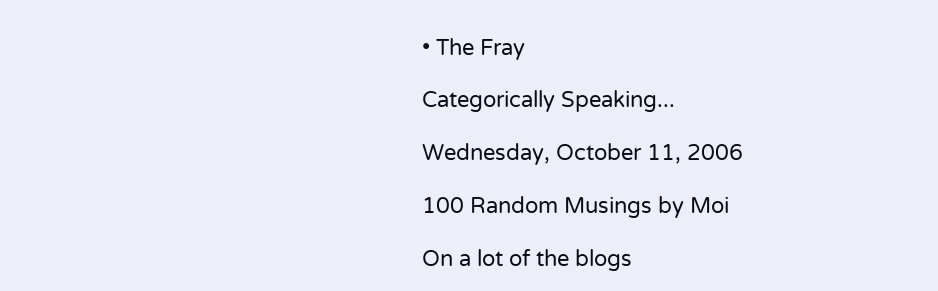• The Fray

Categorically Speaking...

Wednesday, October 11, 2006

100 Random Musings by Moi

On a lot of the blogs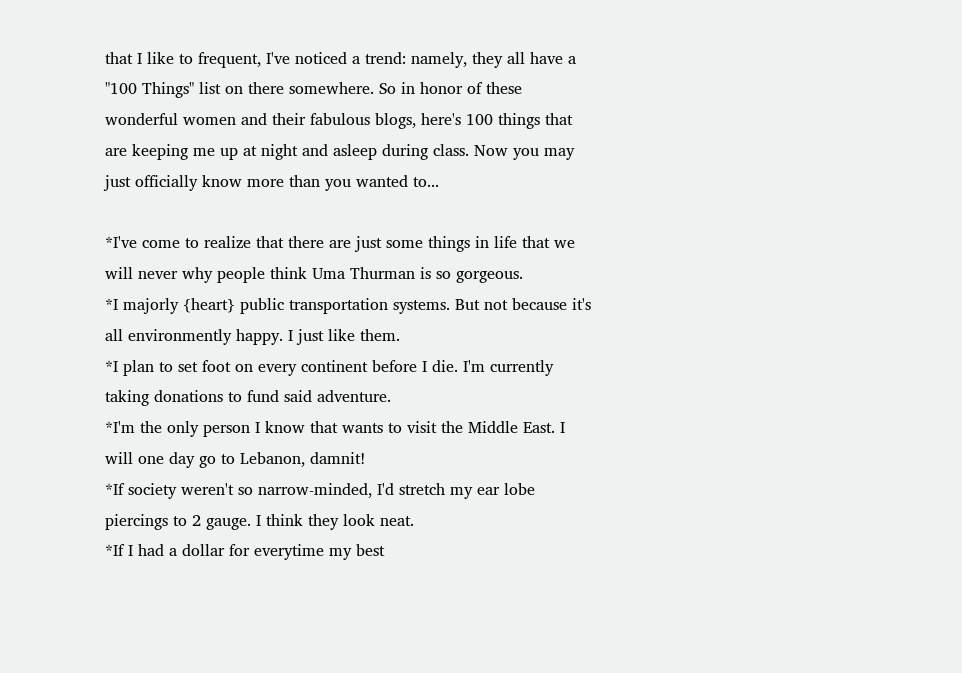that I like to frequent, I've noticed a trend: namely, they all have a "100 Things" list on there somewhere. So in honor of these wonderful women and their fabulous blogs, here's 100 things that are keeping me up at night and asleep during class. Now you may just officially know more than you wanted to...

*I've come to realize that there are just some things in life that we will never why people think Uma Thurman is so gorgeous.
*I majorly {heart} public transportation systems. But not because it's all environmently happy. I just like them.
*I plan to set foot on every continent before I die. I'm currently taking donations to fund said adventure.
*I'm the only person I know that wants to visit the Middle East. I will one day go to Lebanon, damnit!
*If society weren't so narrow-minded, I'd stretch my ear lobe piercings to 2 gauge. I think they look neat.
*If I had a dollar for everytime my best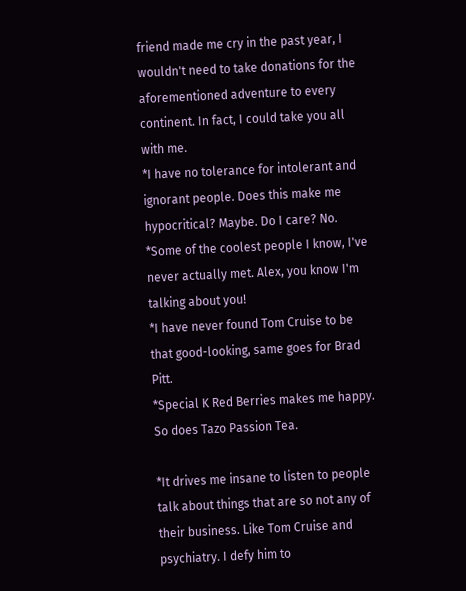friend made me cry in the past year, I wouldn't need to take donations for the aforementioned adventure to every continent. In fact, I could take you all with me.
*I have no tolerance for intolerant and ignorant people. Does this make me hypocritical? Maybe. Do I care? No.
*Some of the coolest people I know, I've never actually met. Alex, you know I'm talking about you!
*I have never found Tom Cruise to be that good-looking, same goes for Brad Pitt.
*Special K Red Berries makes me happy. So does Tazo Passion Tea.

*It drives me insane to listen to people talk about things that are so not any of their business. Like Tom Cruise and psychiatry. I defy him to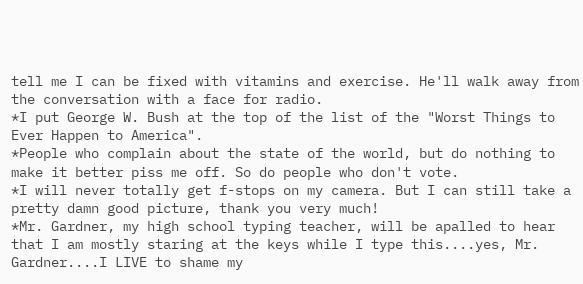tell me I can be fixed with vitamins and exercise. He'll walk away from the conversation with a face for radio.
*I put George W. Bush at the top of the list of the "Worst Things to Ever Happen to America".
*People who complain about the state of the world, but do nothing to make it better piss me off. So do people who don't vote.
*I will never totally get f-stops on my camera. But I can still take a pretty damn good picture, thank you very much!
*Mr. Gardner, my high school typing teacher, will be apalled to hear that I am mostly staring at the keys while I type this....yes, Mr. Gardner....I LIVE to shame my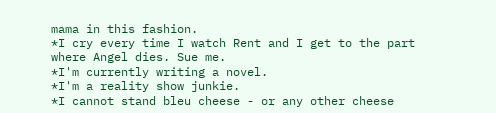mama in this fashion.
*I cry every time I watch Rent and I get to the part where Angel dies. Sue me.
*I'm currently writing a novel.
*I'm a reality show junkie.
*I cannot stand bleu cheese - or any other cheese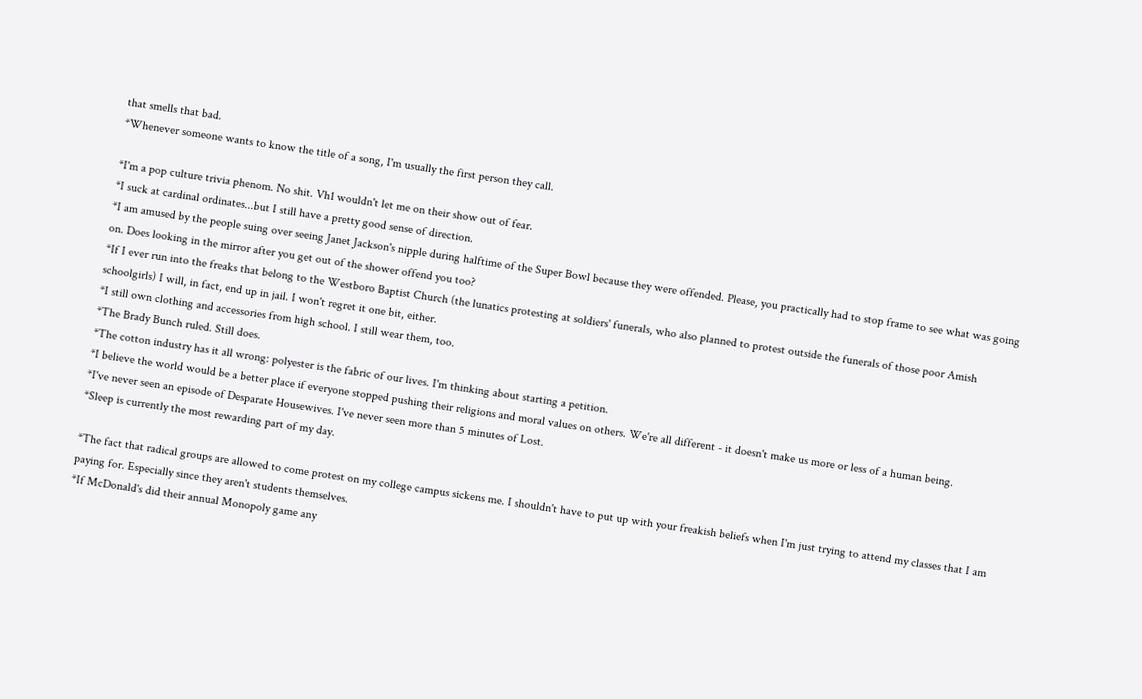that smells that bad.
*Whenever someone wants to know the title of a song, I'm usually the first person they call.

*I'm a pop culture trivia phenom. No shit. Vh1 wouldn't let me on their show out of fear.
*I suck at cardinal ordinates...but I still have a pretty good sense of direction.
*I am amused by the people suing over seeing Janet Jackson's nipple during halftime of the Super Bowl because they were offended. Please, you practically had to stop frame to see what was going on. Does looking in the mirror after you get out of the shower offend you too?
*If I ever run into the freaks that belong to the Westboro Baptist Church (the lunatics protesting at soldiers' funerals, who also planned to protest outside the funerals of those poor Amish schoolgirls) I will, in fact, end up in jail. I won't regret it one bit, either.
*I still own clothing and accessories from high school. I still wear them, too.
*The Brady Bunch ruled. Still does.
*The cotton industry has it all wrong: polyester is the fabric of our lives. I'm thinking about starting a petition.
*I believe the world would be a better place if everyone stopped pushing their religions and moral values on others. We're all different - it doesn't make us more or less of a human being.
*I've never seen an episode of Desparate Housewives. I've never seen more than 5 minutes of Lost.
*Sleep is currently the most rewarding part of my day.

*The fact that radical groups are allowed to come protest on my college campus sickens me. I shouldn't have to put up with your freakish beliefs when I'm just trying to attend my classes that I am paying for. Especially since they aren't students themselves.
*If McDonald's did their annual Monopoly game any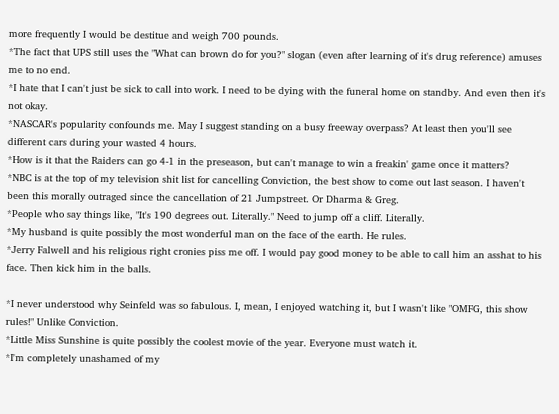more frequently I would be destitue and weigh 700 pounds.
*The fact that UPS still uses the "What can brown do for you?" slogan (even after learning of it's drug reference) amuses me to no end.
*I hate that I can't just be sick to call into work. I need to be dying with the funeral home on standby. And even then it's not okay.
*NASCAR's popularity confounds me. May I suggest standing on a busy freeway overpass? At least then you'll see different cars during your wasted 4 hours.
*How is it that the Raiders can go 4-1 in the preseason, but can't manage to win a freakin' game once it matters?
*NBC is at the top of my television shit list for cancelling Conviction, the best show to come out last season. I haven't been this morally outraged since the cancellation of 21 Jumpstreet. Or Dharma & Greg.
*People who say things like, "It's 190 degrees out. Literally." Need to jump off a cliff. Literally.
*My husband is quite possibly the most wonderful man on the face of the earth. He rules.
*Jerry Falwell and his religious right cronies piss me off. I would pay good money to be able to call him an asshat to his face. Then kick him in the balls.

*I never understood why Seinfeld was so fabulous. I, mean, I enjoyed watching it, but I wasn't like "OMFG, this show rules!" Unlike Conviction.
*Little Miss Sunshine is quite possibly the coolest movie of the year. Everyone must watch it.
*I'm completely unashamed of my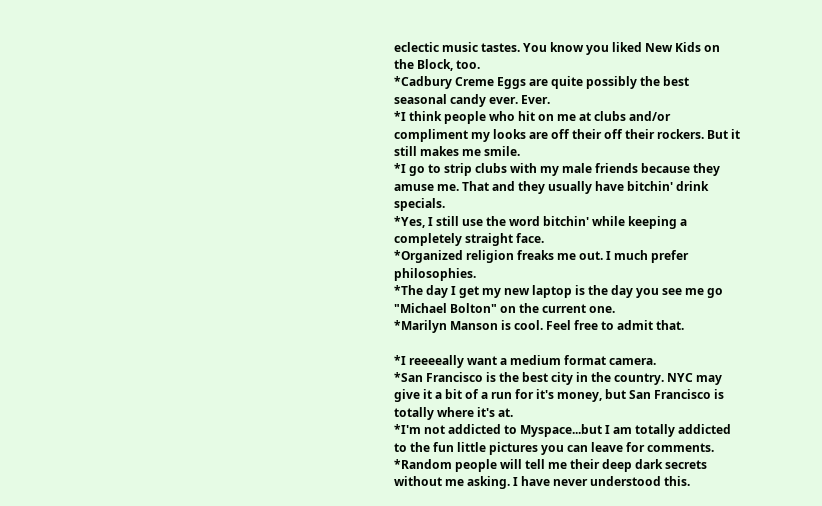eclectic music tastes. You know you liked New Kids on the Block, too.
*Cadbury Creme Eggs are quite possibly the best seasonal candy ever. Ever.
*I think people who hit on me at clubs and/or compliment my looks are off their off their rockers. But it still makes me smile.
*I go to strip clubs with my male friends because they amuse me. That and they usually have bitchin' drink specials.
*Yes, I still use the word bitchin' while keeping a completely straight face.
*Organized religion freaks me out. I much prefer philosophies.
*The day I get my new laptop is the day you see me go "Michael Bolton" on the current one.
*Marilyn Manson is cool. Feel free to admit that.

*I reeeeally want a medium format camera.
*San Francisco is the best city in the country. NYC may give it a bit of a run for it's money, but San Francisco is totally where it's at.
*I'm not addicted to Myspace...but I am totally addicted to the fun little pictures you can leave for comments.
*Random people will tell me their deep dark secrets without me asking. I have never understood this.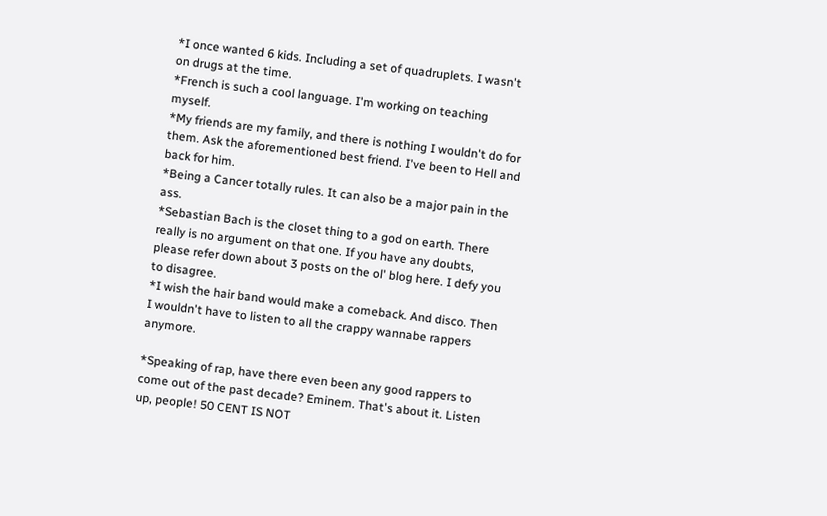*I once wanted 6 kids. Including a set of quadruplets. I wasn't on drugs at the time.
*French is such a cool language. I'm working on teaching myself.
*My friends are my family, and there is nothing I wouldn't do for them. Ask the aforementioned best friend. I've been to Hell and back for him.
*Being a Cancer totally rules. It can also be a major pain in the ass.
*Sebastian Bach is the closet thing to a god on earth. There really is no argument on that one. If you have any doubts, please refer down about 3 posts on the ol' blog here. I defy you to disagree.
*I wish the hair band would make a comeback. And disco. Then I wouldn't have to listen to all the crappy wannabe rappers anymore.

*Speaking of rap, have there even been any good rappers to come out of the past decade? Eminem. That's about it. Listen up, people! 50 CENT IS NOT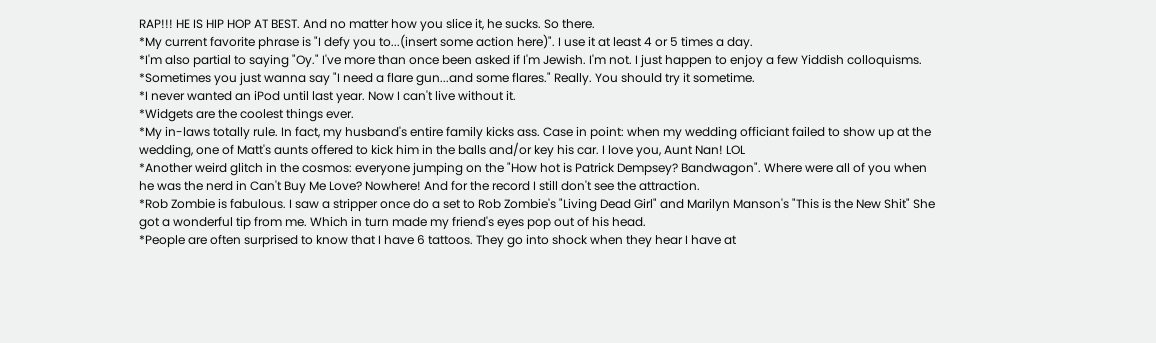RAP!!! HE IS HIP HOP AT BEST. And no matter how you slice it, he sucks. So there.
*My current favorite phrase is "I defy you to...(insert some action here)". I use it at least 4 or 5 times a day.
*I'm also partial to saying "Oy." I've more than once been asked if I'm Jewish. I'm not. I just happen to enjoy a few Yiddish colloquisms.
*Sometimes you just wanna say "I need a flare gun...and some flares." Really. You should try it sometime.
*I never wanted an iPod until last year. Now I can't live without it.
*Widgets are the coolest things ever.
*My in-laws totally rule. In fact, my husband's entire family kicks ass. Case in point: when my wedding officiant failed to show up at the wedding, one of Matt's aunts offered to kick him in the balls and/or key his car. I love you, Aunt Nan! LOL
*Another weird glitch in the cosmos: everyone jumping on the "How hot is Patrick Dempsey? Bandwagon". Where were all of you when he was the nerd in Can't Buy Me Love? Nowhere! And for the record I still don't see the attraction.
*Rob Zombie is fabulous. I saw a stripper once do a set to Rob Zombie's "Living Dead Girl" and Marilyn Manson's "This is the New Shit" She got a wonderful tip from me. Which in turn made my friend's eyes pop out of his head.
*People are often surprised to know that I have 6 tattoos. They go into shock when they hear I have at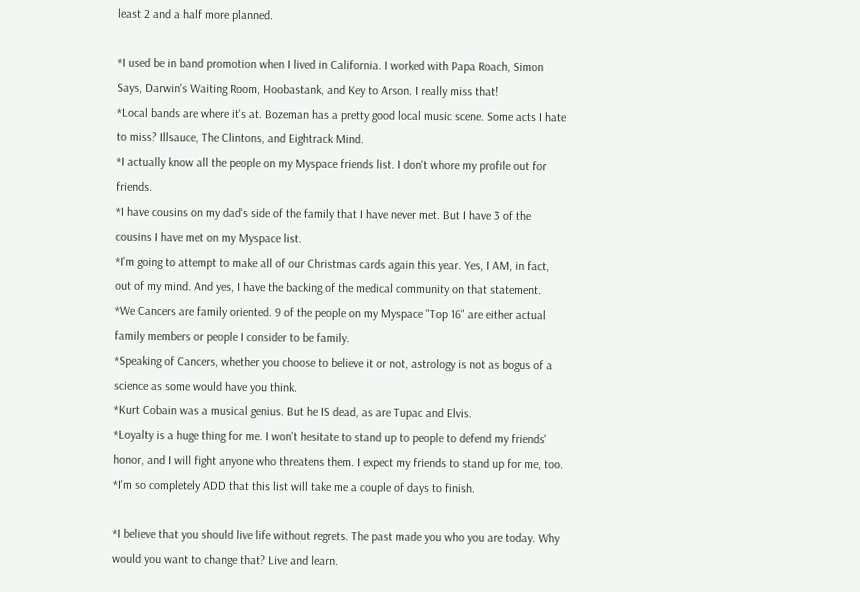least 2 and a half more planned.

*I used be in band promotion when I lived in California. I worked with Papa Roach, Simon Says, Darwin's Waiting Room, Hoobastank, and Key to Arson. I really miss that!
*Local bands are where it's at. Bozeman has a pretty good local music scene. Some acts I hate to miss? Illsauce, The Clintons, and Eightrack Mind.
*I actually know all the people on my Myspace friends list. I don't whore my profile out for friends.
*I have cousins on my dad's side of the family that I have never met. But I have 3 of the cousins I have met on my Myspace list.
*I'm going to attempt to make all of our Christmas cards again this year. Yes, I AM, in fact, out of my mind. And yes, I have the backing of the medical community on that statement.
*We Cancers are family oriented. 9 of the people on my Myspace "Top 16" are either actual family members or people I consider to be family.
*Speaking of Cancers, whether you choose to believe it or not, astrology is not as bogus of a science as some would have you think.
*Kurt Cobain was a musical genius. But he IS dead, as are Tupac and Elvis.
*Loyalty is a huge thing for me. I won't hesitate to stand up to people to defend my friends' honor, and I will fight anyone who threatens them. I expect my friends to stand up for me, too.
*I'm so completely ADD that this list will take me a couple of days to finish.

*I believe that you should live life without regrets. The past made you who you are today. Why would you want to change that? Live and learn.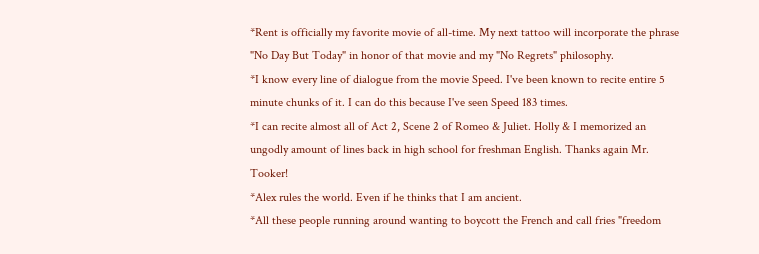*Rent is officially my favorite movie of all-time. My next tattoo will incorporate the phrase "No Day But Today" in honor of that movie and my "No Regrets" philosophy.
*I know every line of dialogue from the movie Speed. I've been known to recite entire 5 minute chunks of it. I can do this because I've seen Speed 183 times.
*I can recite almost all of Act 2, Scene 2 of Romeo & Juliet. Holly & I memorized an ungodly amount of lines back in high school for freshman English. Thanks again Mr. Tooker!
*Alex rules the world. Even if he thinks that I am ancient.
*All these people running around wanting to boycott the French and call fries "freedom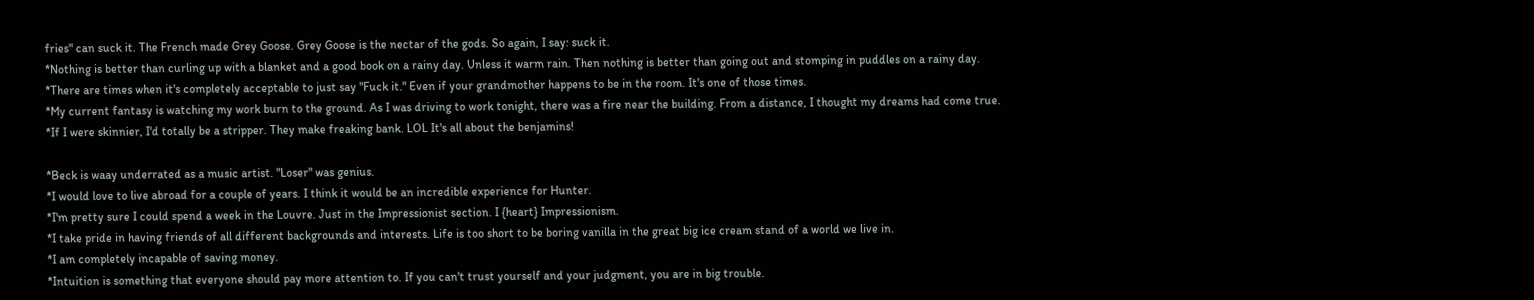fries" can suck it. The French made Grey Goose. Grey Goose is the nectar of the gods. So again, I say: suck it.
*Nothing is better than curling up with a blanket and a good book on a rainy day. Unless it warm rain. Then nothing is better than going out and stomping in puddles on a rainy day.
*There are times when it's completely acceptable to just say "Fuck it." Even if your grandmother happens to be in the room. It's one of those times.
*My current fantasy is watching my work burn to the ground. As I was driving to work tonight, there was a fire near the building. From a distance, I thought my dreams had come true.
*If I were skinnier, I'd totally be a stripper. They make freaking bank. LOL It's all about the benjamins!

*Beck is waay underrated as a music artist. "Loser" was genius.
*I would love to live abroad for a couple of years. I think it would be an incredible experience for Hunter.
*I'm pretty sure I could spend a week in the Louvre. Just in the Impressionist section. I {heart} Impressionism.
*I take pride in having friends of all different backgrounds and interests. Life is too short to be boring vanilla in the great big ice cream stand of a world we live in.
*I am completely incapable of saving money.
*Intuition is something that everyone should pay more attention to. If you can't trust yourself and your judgment, you are in big trouble.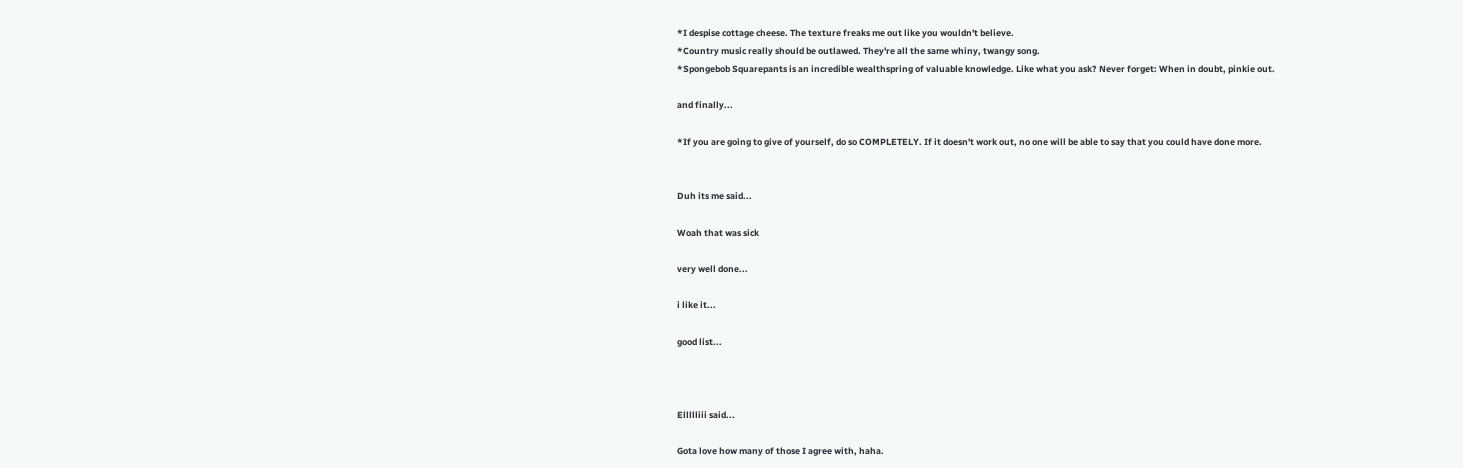*I despise cottage cheese. The texture freaks me out like you wouldn't believe.
*Country music really should be outlawed. They're all the same whiny, twangy song.
*Spongebob Squarepants is an incredible wealthspring of valuable knowledge. Like what you ask? Never forget: When in doubt, pinkie out.

and finally...

*If you are going to give of yourself, do so COMPLETELY. If it doesn't work out, no one will be able to say that you could have done more.


Duh its me said...

Woah that was sick

very well done...

i like it...

good list...



Ellllliii said...

Gota love how many of those I agree with, haha.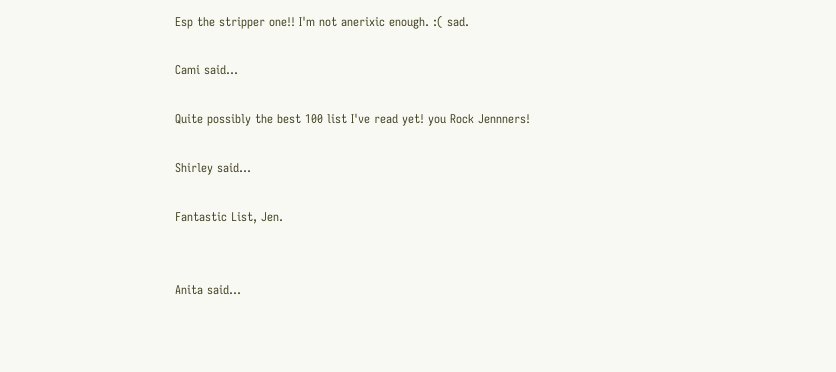Esp the stripper one!! I'm not anerixic enough. :( sad.

Cami said...

Quite possibly the best 100 list I've read yet! you Rock Jennners!

Shirley said...

Fantastic List, Jen.


Anita said...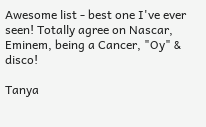Awesome list - best one I've ever seen! Totally agree on Nascar, Eminem, being a Cancer, "Oy" & disco!

Tanya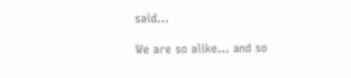said...

We are so alike... and so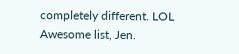completely different. LOL Awesome list, Jen.